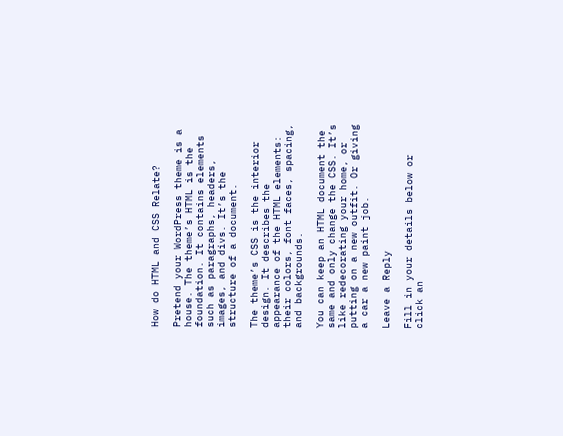How do HTML and CSS Relate?

Pretend your WordPress theme is a house. The theme’s HTML is the foundation. It contains elements such as paragraphs, headers, images, and divs. It’s the structure of a document.

The theme’s CSS is the interior design. It describes the appearance of the HTML elements: their colors, font faces, spacing, and backgrounds.

You can keep an HTML document the same and only change the CSS. It’s like redecorating your home, or putting on a new outfit. Or giving a car a new paint job.

Leave a Reply

Fill in your details below or click an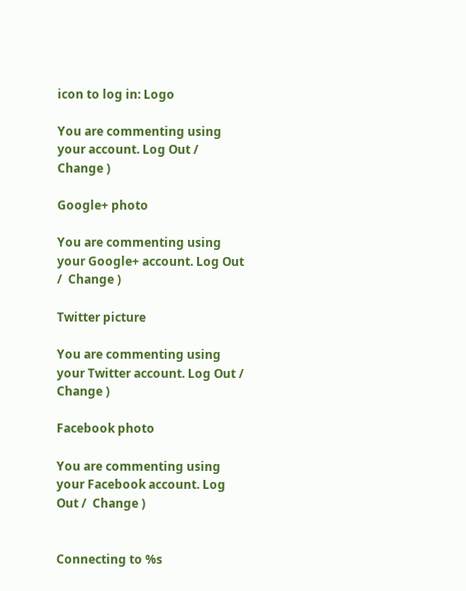icon to log in: Logo

You are commenting using your account. Log Out /  Change )

Google+ photo

You are commenting using your Google+ account. Log Out /  Change )

Twitter picture

You are commenting using your Twitter account. Log Out /  Change )

Facebook photo

You are commenting using your Facebook account. Log Out /  Change )


Connecting to %s